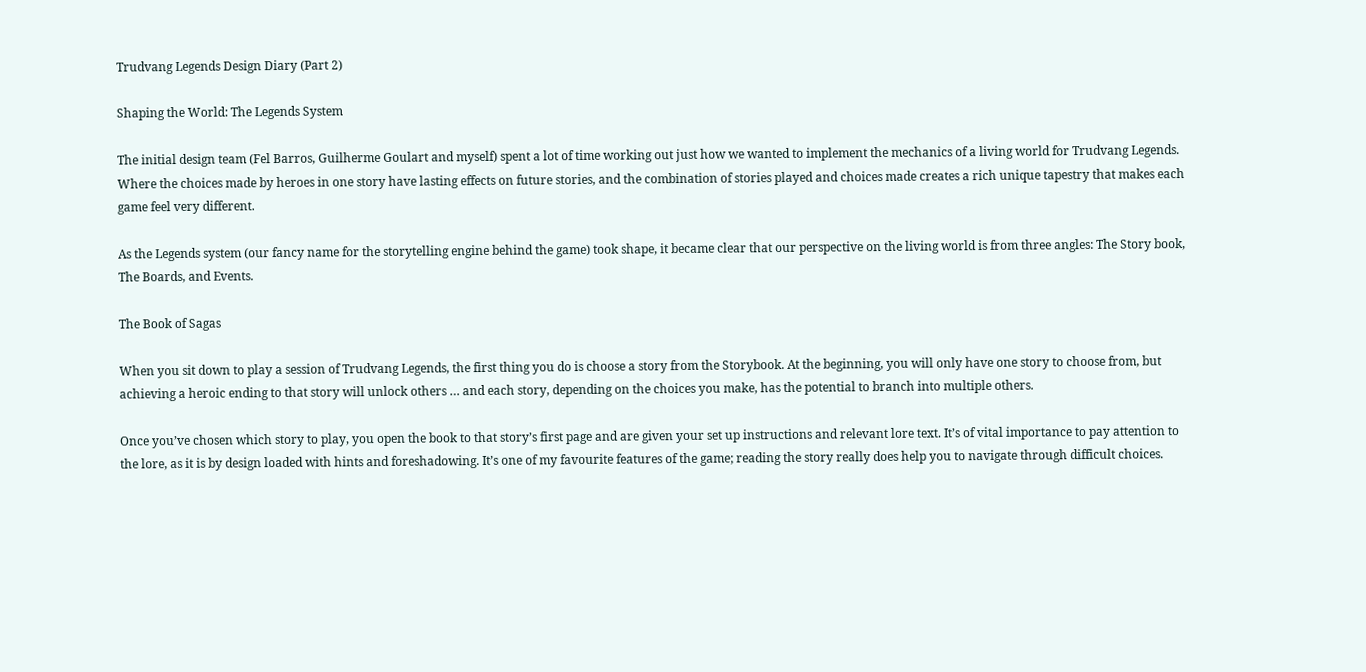Trudvang Legends Design Diary (Part 2)

Shaping the World: The Legends System

The initial design team (Fel Barros, Guilherme Goulart and myself) spent a lot of time working out just how we wanted to implement the mechanics of a living world for Trudvang Legends. Where the choices made by heroes in one story have lasting effects on future stories, and the combination of stories played and choices made creates a rich unique tapestry that makes each game feel very different.

As the Legends system (our fancy name for the storytelling engine behind the game) took shape, it became clear that our perspective on the living world is from three angles: The Story book, The Boards, and Events.

The Book of Sagas

When you sit down to play a session of Trudvang Legends, the first thing you do is choose a story from the Storybook. At the beginning, you will only have one story to choose from, but achieving a heroic ending to that story will unlock others … and each story, depending on the choices you make, has the potential to branch into multiple others.

Once you’ve chosen which story to play, you open the book to that story’s first page and are given your set up instructions and relevant lore text. It’s of vital importance to pay attention to the lore, as it is by design loaded with hints and foreshadowing. It’s one of my favourite features of the game; reading the story really does help you to navigate through difficult choices.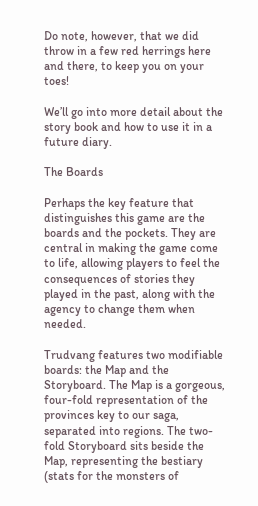Do note, however, that we did throw in a few red herrings here and there, to keep you on your toes!

We’ll go into more detail about the story book and how to use it in a future diary.

The Boards

Perhaps the key feature that distinguishes this game are the boards and the pockets. They are central in making the game come to life, allowing players to feel the consequences of stories they played in the past, along with the agency to change them when needed.

Trudvang features two modifiable boards: the Map and the Storyboard. The Map is a gorgeous, four-fold representation of the provinces key to our saga, separated into regions. The two-fold Storyboard sits beside the Map, representing the bestiary (stats for the monsters of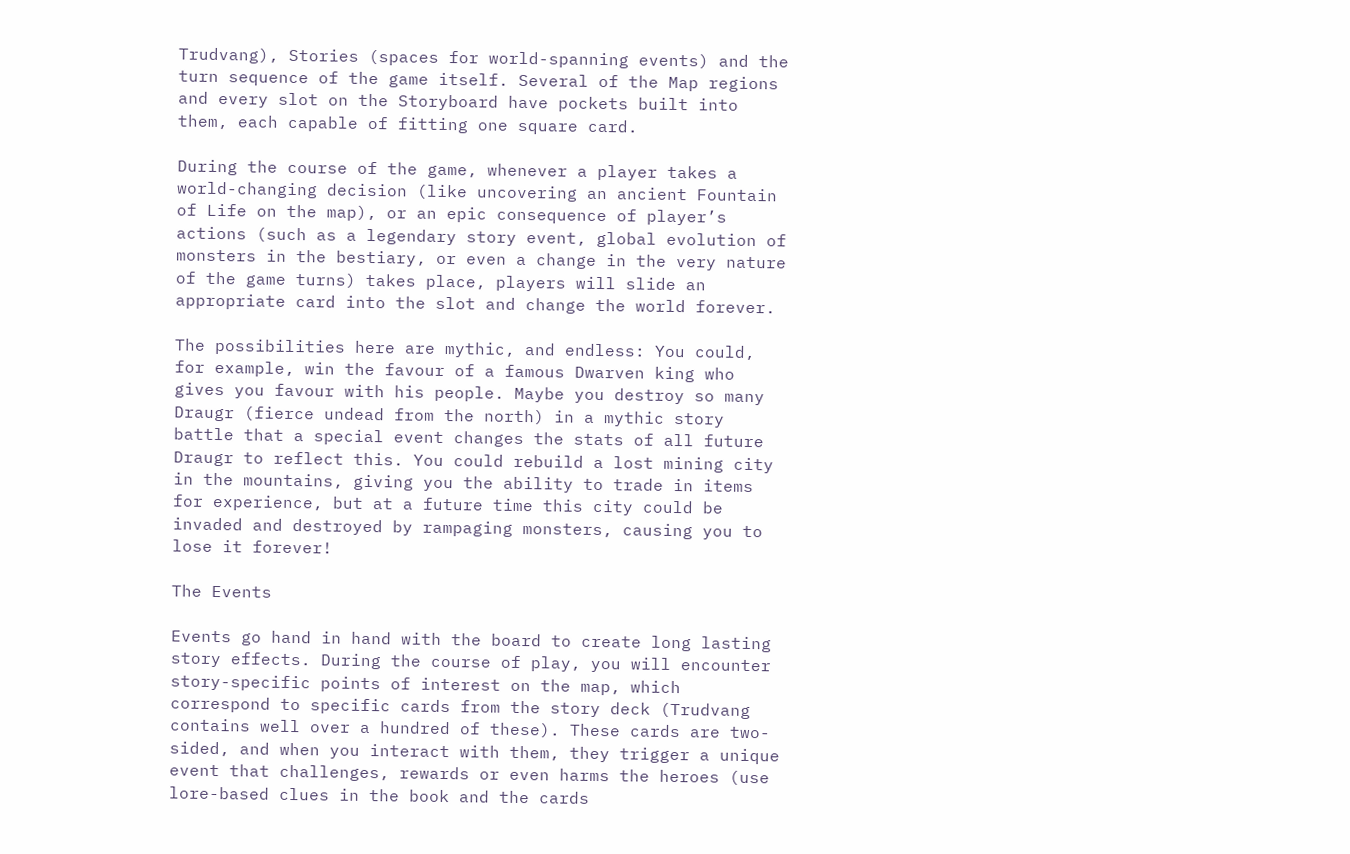Trudvang), Stories (spaces for world-spanning events) and the turn sequence of the game itself. Several of the Map regions and every slot on the Storyboard have pockets built into them, each capable of fitting one square card.

During the course of the game, whenever a player takes a world-changing decision (like uncovering an ancient Fountain of Life on the map), or an epic consequence of player’s actions (such as a legendary story event, global evolution of monsters in the bestiary, or even a change in the very nature of the game turns) takes place, players will slide an appropriate card into the slot and change the world forever.

The possibilities here are mythic, and endless: You could, for example, win the favour of a famous Dwarven king who gives you favour with his people. Maybe you destroy so many Draugr (fierce undead from the north) in a mythic story battle that a special event changes the stats of all future Draugr to reflect this. You could rebuild a lost mining city in the mountains, giving you the ability to trade in items for experience, but at a future time this city could be invaded and destroyed by rampaging monsters, causing you to lose it forever!

The Events

Events go hand in hand with the board to create long lasting story effects. During the course of play, you will encounter story-specific points of interest on the map, which correspond to specific cards from the story deck (Trudvang contains well over a hundred of these). These cards are two-sided, and when you interact with them, they trigger a unique event that challenges, rewards or even harms the heroes (use lore-based clues in the book and the cards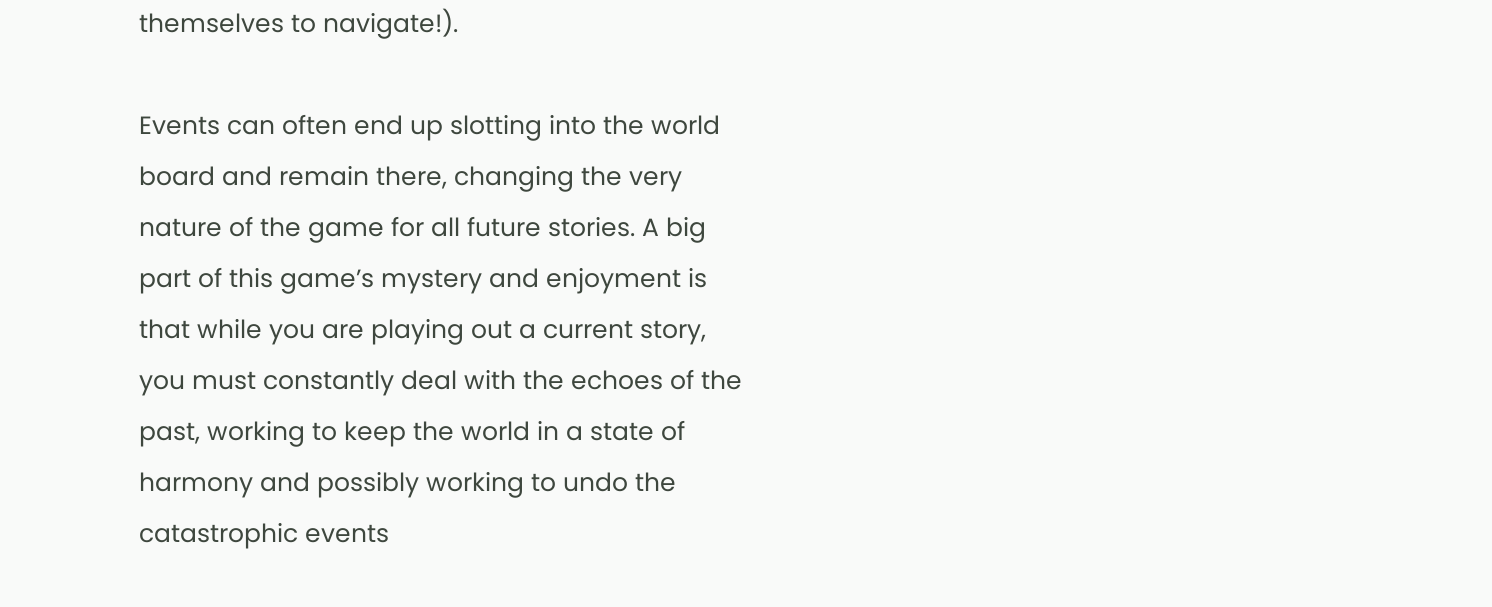themselves to navigate!).

Events can often end up slotting into the world board and remain there, changing the very nature of the game for all future stories. A big part of this game’s mystery and enjoyment is that while you are playing out a current story, you must constantly deal with the echoes of the past, working to keep the world in a state of harmony and possibly working to undo the catastrophic events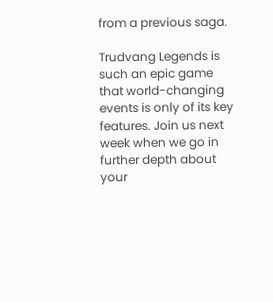from a previous saga.

Trudvang Legends is such an epic game that world-changing events is only of its key features. Join us next week when we go in further depth about your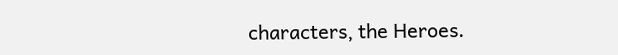characters, the Heroes.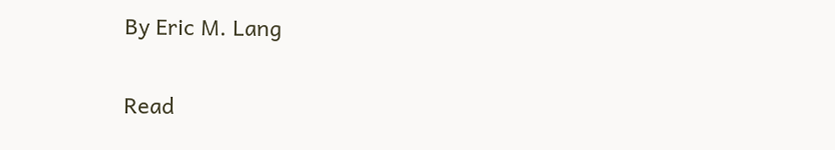By Eric M. Lang


Read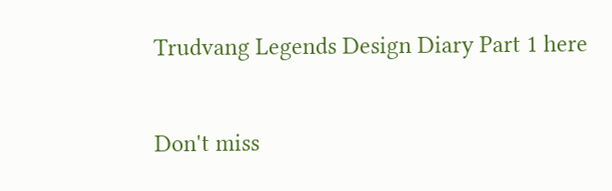Trudvang Legends Design Diary Part 1 here

Don't miss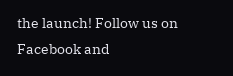the launch! Follow us on Facebook and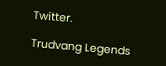Twitter.

Trudvang Legends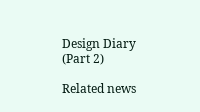Design Diary (Part 2)

Related news